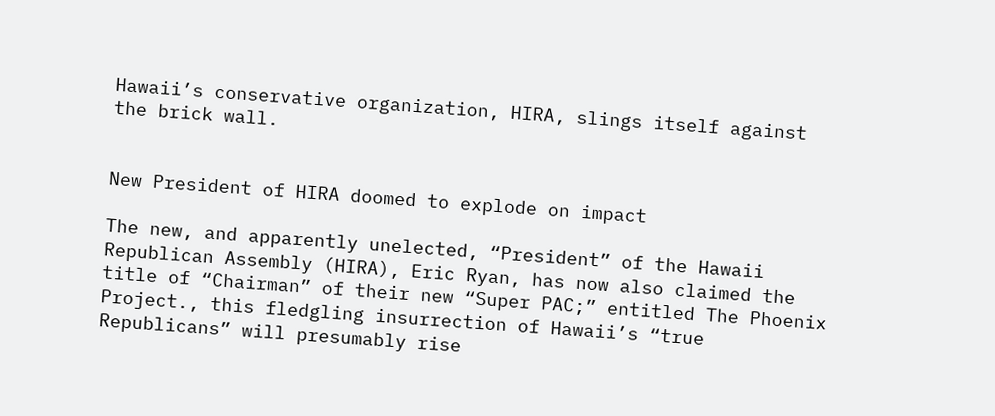Hawaii’s conservative organization, HIRA, slings itself against the brick wall.


New President of HIRA doomed to explode on impact

The new, and apparently unelected, “President” of the Hawaii Republican Assembly (HIRA), Eric Ryan, has now also claimed the title of “Chairman” of their new “Super PAC;” entitled The Phoenix Project., this fledgling insurrection of Hawaii’s “true Republicans” will presumably rise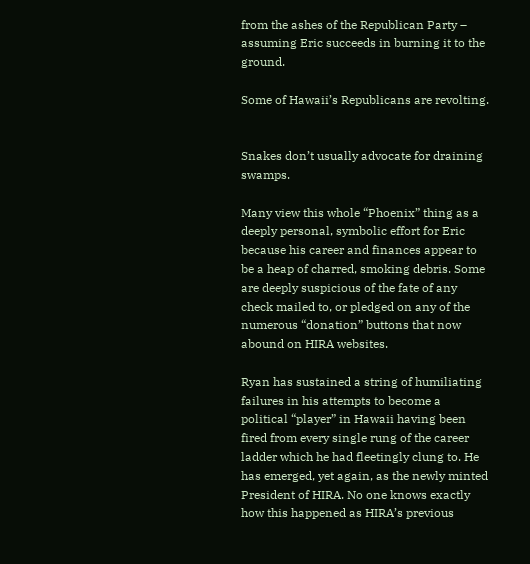from the ashes of the Republican Party – assuming Eric succeeds in burning it to the ground.

Some of Hawaii’s Republicans are revolting.


Snakes don’t usually advocate for draining swamps.

Many view this whole “Phoenix” thing as a deeply personal, symbolic effort for Eric because his career and finances appear to be a heap of charred, smoking debris. Some are deeply suspicious of the fate of any check mailed to, or pledged on any of the numerous “donation” buttons that now abound on HIRA websites.

Ryan has sustained a string of humiliating failures in his attempts to become a political “player” in Hawaii having been fired from every single rung of the career ladder which he had fleetingly clung to. He has emerged, yet again, as the newly minted President of HIRA. No one knows exactly how this happened as HIRA’s previous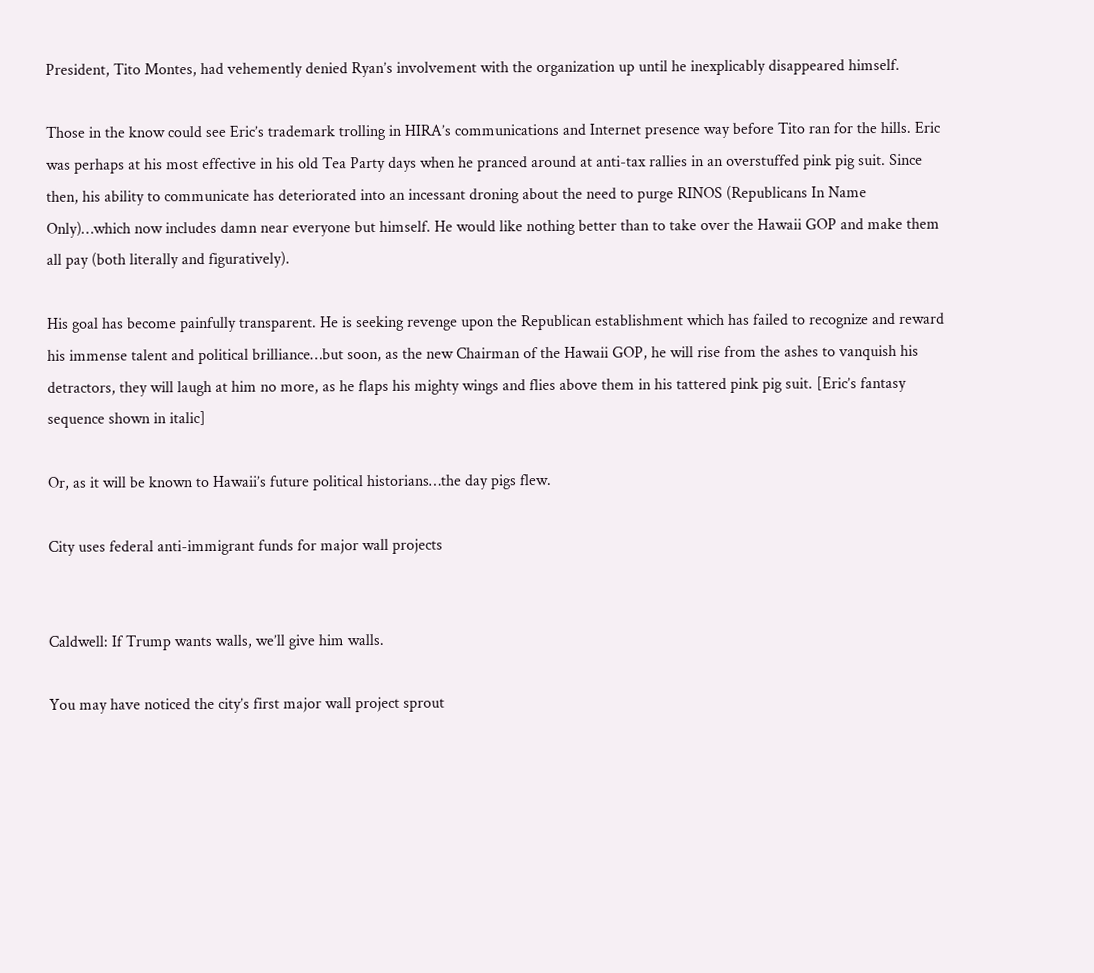President, Tito Montes, had vehemently denied Ryan’s involvement with the organization up until he inexplicably disappeared himself.

Those in the know could see Eric’s trademark trolling in HIRA’s communications and Internet presence way before Tito ran for the hills. Eric was perhaps at his most effective in his old Tea Party days when he pranced around at anti-tax rallies in an overstuffed pink pig suit. Since then, his ability to communicate has deteriorated into an incessant droning about the need to purge RINOS (Republicans In Name Only)…which now includes damn near everyone but himself. He would like nothing better than to take over the Hawaii GOP and make them all pay (both literally and figuratively).

His goal has become painfully transparent. He is seeking revenge upon the Republican establishment which has failed to recognize and reward his immense talent and political brilliance…but soon, as the new Chairman of the Hawaii GOP, he will rise from the ashes to vanquish his detractors, they will laugh at him no more, as he flaps his mighty wings and flies above them in his tattered pink pig suit. [Eric’s fantasy sequence shown in italic]

Or, as it will be known to Hawaii’s future political historians…the day pigs flew.

City uses federal anti-immigrant funds for major wall projects


Caldwell: If Trump wants walls, we’ll give him walls.

You may have noticed the city’s first major wall project sprout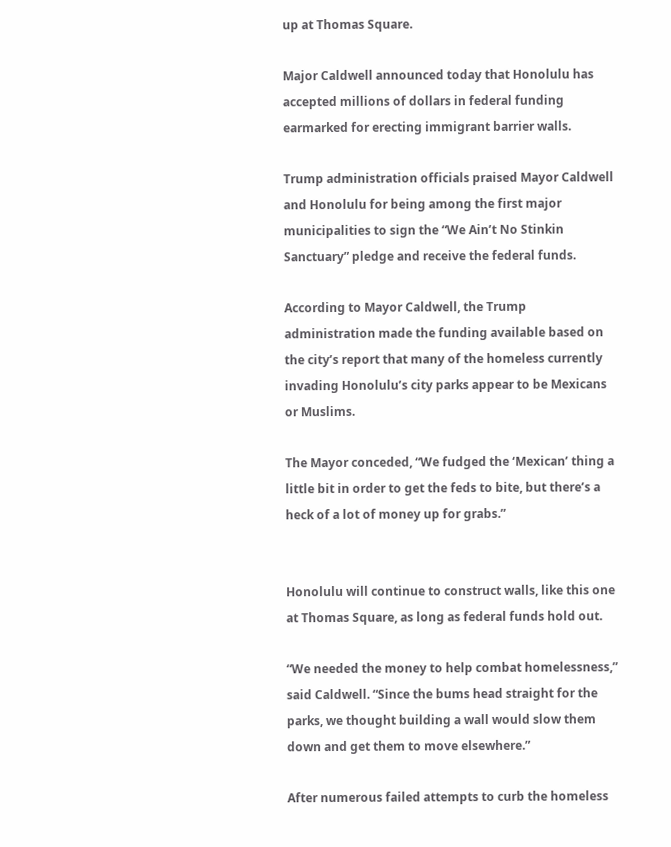up at Thomas Square.

Major Caldwell announced today that Honolulu has accepted millions of dollars in federal funding earmarked for erecting immigrant barrier walls.

Trump administration officials praised Mayor Caldwell and Honolulu for being among the first major municipalities to sign the “We Ain’t No Stinkin Sanctuary” pledge and receive the federal funds.

According to Mayor Caldwell, the Trump administration made the funding available based on the city’s report that many of the homeless currently invading Honolulu’s city parks appear to be Mexicans or Muslims.

The Mayor conceded, “We fudged the ‘Mexican’ thing a little bit in order to get the feds to bite, but there’s a heck of a lot of money up for grabs.”


Honolulu will continue to construct walls, like this one at Thomas Square, as long as federal funds hold out.

“We needed the money to help combat homelessness,” said Caldwell. “Since the bums head straight for the parks, we thought building a wall would slow them down and get them to move elsewhere.”

After numerous failed attempts to curb the homeless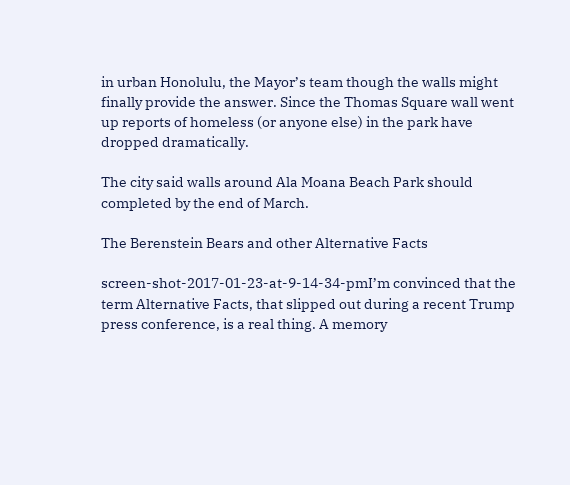in urban Honolulu, the Mayor’s team though the walls might finally provide the answer. Since the Thomas Square wall went up reports of homeless (or anyone else) in the park have dropped dramatically.

The city said walls around Ala Moana Beach Park should completed by the end of March.

The Berenstein Bears and other Alternative Facts

screen-shot-2017-01-23-at-9-14-34-pmI’m convinced that the term Alternative Facts, that slipped out during a recent Trump press conference, is a real thing. A memory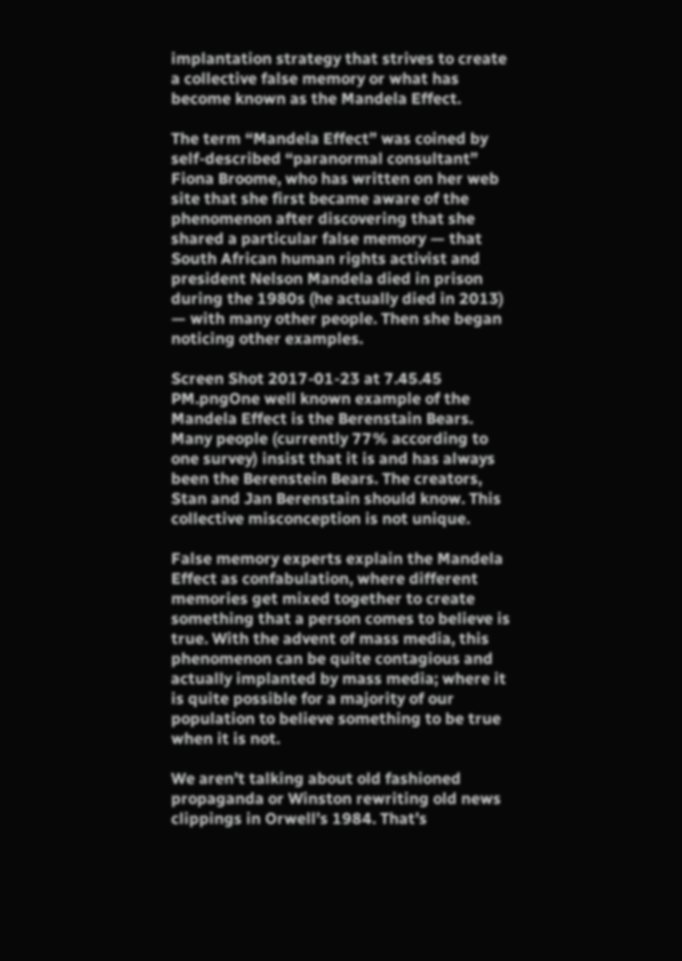implantation strategy that strives to create a collective false memory or what has become known as the Mandela Effect.

The term “Mandela Effect” was coined by self-described “paranormal consultant” Fiona Broome, who has written on her web site that she first became aware of the phenomenon after discovering that she shared a particular false memory — that South African human rights activist and president Nelson Mandela died in prison during the 1980s (he actually died in 2013) — with many other people. Then she began noticing other examples.

Screen Shot 2017-01-23 at 7.45.45 PM.pngOne well known example of the Mandela Effect is the Berenstain Bears. Many people (currently 77% according to one survey) insist that it is and has always been the Berenstein Bears. The creators, Stan and Jan Berenstain should know. This collective misconception is not unique.

False memory experts explain the Mandela Effect as confabulation, where different memories get mixed together to create something that a person comes to believe is true. With the advent of mass media, this phenomenon can be quite contagious and actually implanted by mass media; where it is quite possible for a majority of our population to believe something to be true when it is not.

We aren’t talking about old fashioned propaganda or Winston rewriting old news clippings in Orwell’s 1984. That’s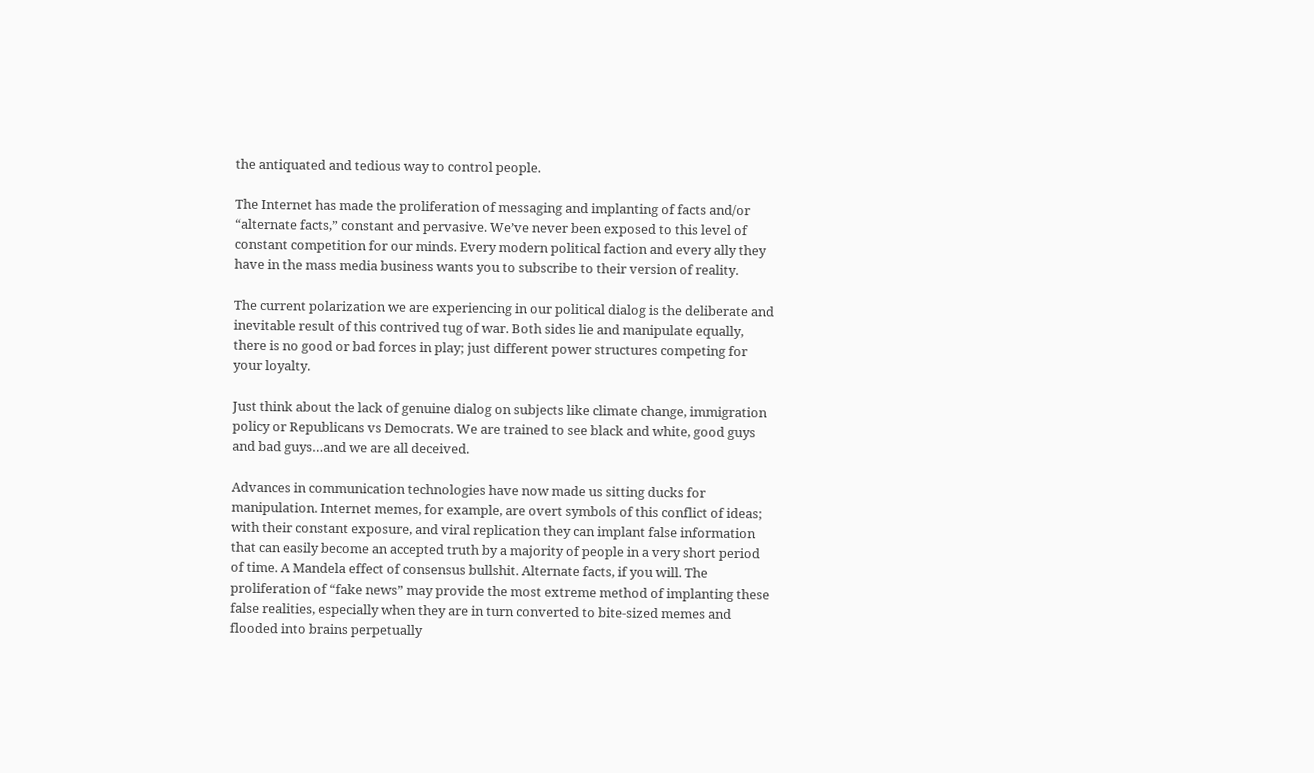the antiquated and tedious way to control people.

The Internet has made the proliferation of messaging and implanting of facts and/or “alternate facts,” constant and pervasive. We’ve never been exposed to this level of constant competition for our minds. Every modern political faction and every ally they have in the mass media business wants you to subscribe to their version of reality.

The current polarization we are experiencing in our political dialog is the deliberate and inevitable result of this contrived tug of war. Both sides lie and manipulate equally, there is no good or bad forces in play; just different power structures competing for your loyalty.

Just think about the lack of genuine dialog on subjects like climate change, immigration policy or Republicans vs Democrats. We are trained to see black and white, good guys and bad guys…and we are all deceived.

Advances in communication technologies have now made us sitting ducks for manipulation. Internet memes, for example, are overt symbols of this conflict of ideas; with their constant exposure, and viral replication they can implant false information that can easily become an accepted truth by a majority of people in a very short period of time. A Mandela effect of consensus bullshit. Alternate facts, if you will. The proliferation of “fake news” may provide the most extreme method of implanting these false realities, especially when they are in turn converted to bite-sized memes and flooded into brains perpetually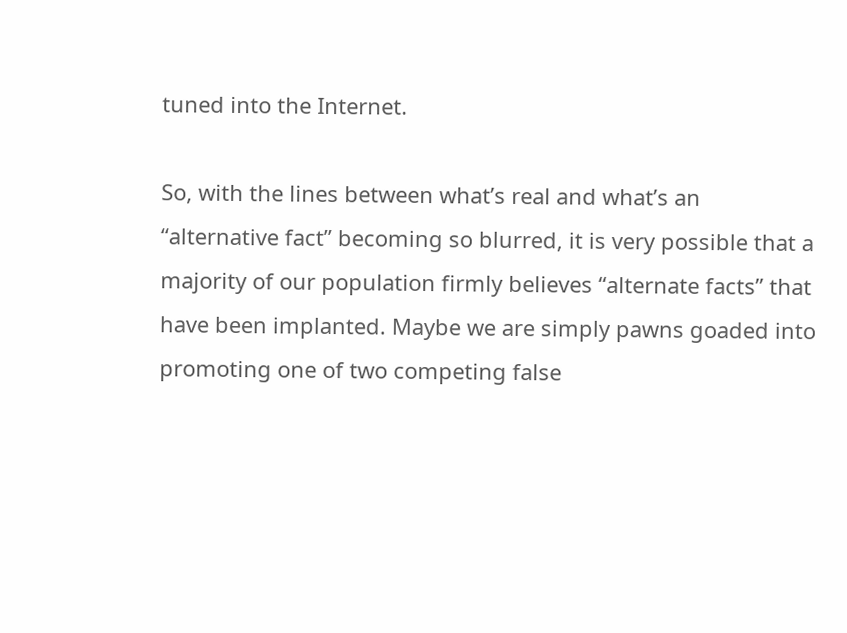tuned into the Internet.

So, with the lines between what’s real and what’s an “alternative fact” becoming so blurred, it is very possible that a majority of our population firmly believes “alternate facts” that have been implanted. Maybe we are simply pawns goaded into promoting one of two competing false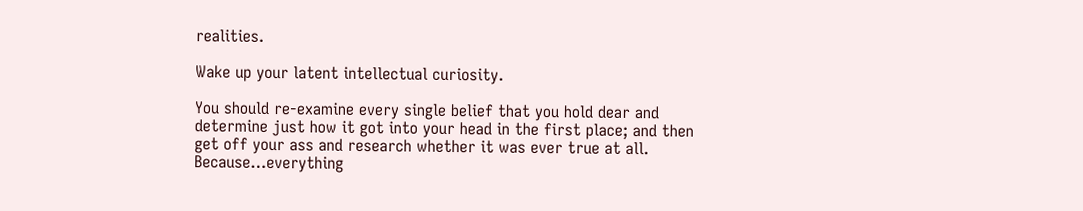realities.

Wake up your latent intellectual curiosity.

You should re-examine every single belief that you hold dear and determine just how it got into your head in the first place; and then get off your ass and research whether it was ever true at all. Because…everything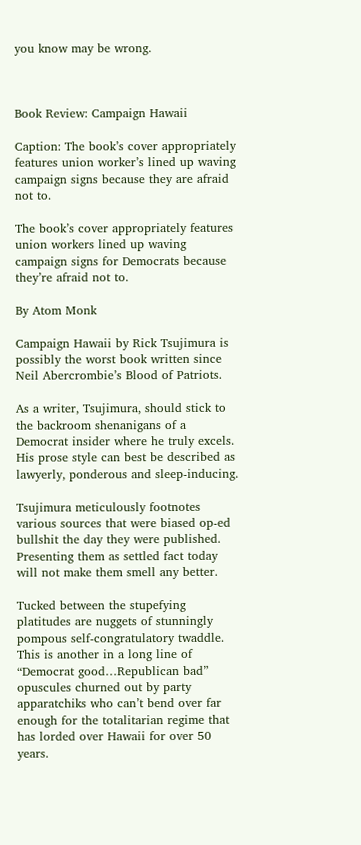you know may be wrong.



Book Review: Campaign Hawaii

Caption: The book’s cover appropriately features union worker’s lined up waving campaign signs because they are afraid not to.

The book’s cover appropriately features union workers lined up waving campaign signs for Democrats because they’re afraid not to.

By Atom Monk

Campaign Hawaii by Rick Tsujimura is possibly the worst book written since Neil Abercrombie’s Blood of Patriots.

As a writer, Tsujimura, should stick to the backroom shenanigans of a Democrat insider where he truly excels. His prose style can best be described as lawyerly, ponderous and sleep-inducing.

Tsujimura meticulously footnotes various sources that were biased op-ed bullshit the day they were published. Presenting them as settled fact today will not make them smell any better.

Tucked between the stupefying platitudes are nuggets of stunningly pompous self-congratulatory twaddle. This is another in a long line of “Democrat good…Republican bad” opuscules churned out by party apparatchiks who can’t bend over far enough for the totalitarian regime that has lorded over Hawaii for over 50 years.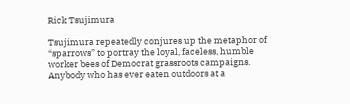Rick Tsujimura

Tsujimura repeatedly conjures up the metaphor of “sparrows” to portray the loyal, faceless, humble worker bees of Democrat grassroots campaigns. Anybody who has ever eaten outdoors at a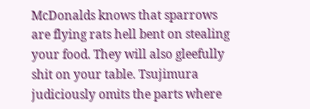McDonalds knows that sparrows are flying rats hell bent on stealing your food. They will also gleefully shit on your table. Tsujimura judiciously omits the parts where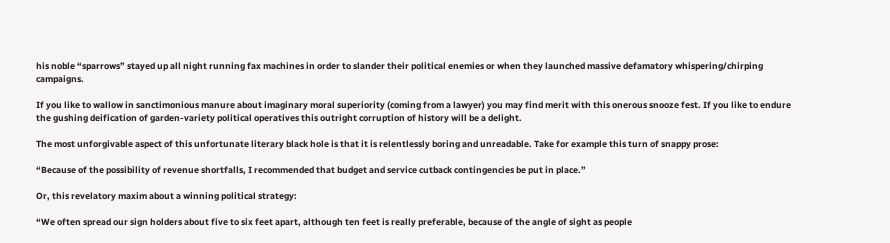his noble “sparrows” stayed up all night running fax machines in order to slander their political enemies or when they launched massive defamatory whispering/chirping campaigns.

If you like to wallow in sanctimonious manure about imaginary moral superiority (coming from a lawyer) you may find merit with this onerous snooze fest. If you like to endure the gushing deification of garden-variety political operatives this outright corruption of history will be a delight.

The most unforgivable aspect of this unfortunate literary black hole is that it is relentlessly boring and unreadable. Take for example this turn of snappy prose:

“Because of the possibility of revenue shortfalls, I recommended that budget and service cutback contingencies be put in place.”

Or, this revelatory maxim about a winning political strategy:

“We often spread our sign holders about five to six feet apart, although ten feet is really preferable, because of the angle of sight as people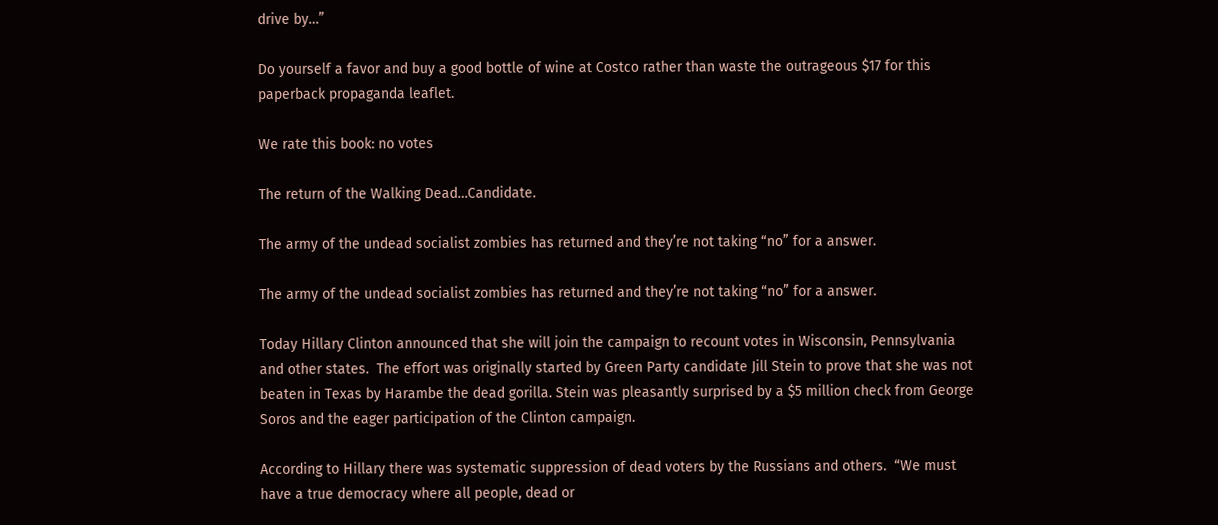drive by…”

Do yourself a favor and buy a good bottle of wine at Costco rather than waste the outrageous $17 for this paperback propaganda leaflet.

We rate this book: no votes

The return of the Walking Dead…Candidate.

The army of the undead socialist zombies has returned and they’re not taking “no” for a answer.

The army of the undead socialist zombies has returned and they’re not taking “no” for a answer.

Today Hillary Clinton announced that she will join the campaign to recount votes in Wisconsin, Pennsylvania and other states.  The effort was originally started by Green Party candidate Jill Stein to prove that she was not beaten in Texas by Harambe the dead gorilla. Stein was pleasantly surprised by a $5 million check from George Soros and the eager participation of the Clinton campaign.

According to Hillary there was systematic suppression of dead voters by the Russians and others.  “We must have a true democracy where all people, dead or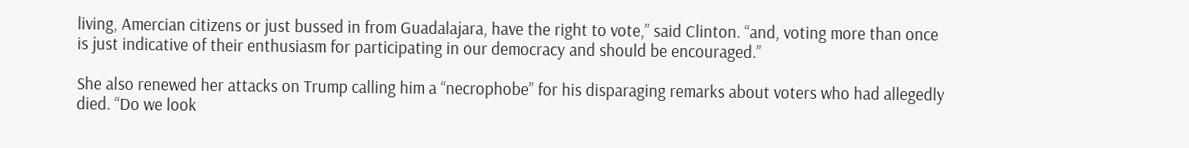living, Amercian citizens or just bussed in from Guadalajara, have the right to vote,” said Clinton. “and, voting more than once is just indicative of their enthusiasm for participating in our democracy and should be encouraged.”

She also renewed her attacks on Trump calling him a “necrophobe” for his disparaging remarks about voters who had allegedly died. “Do we look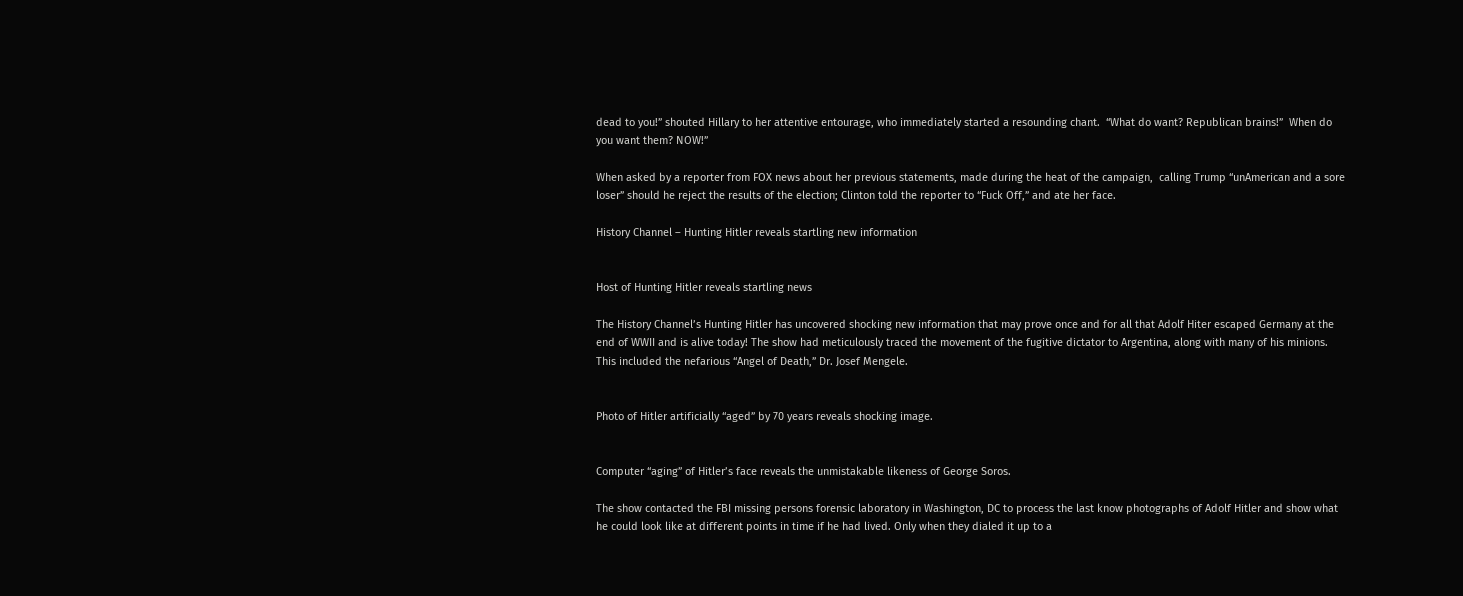dead to you!” shouted Hillary to her attentive entourage, who immediately started a resounding chant.  “What do want? Republican brains!”  When do you want them? NOW!”

When asked by a reporter from FOX news about her previous statements, made during the heat of the campaign,  calling Trump “unAmerican and a sore loser” should he reject the results of the election; Clinton told the reporter to “Fuck Off,” and ate her face.

History Channel – Hunting Hitler reveals startling new information


Host of Hunting Hitler reveals startling news

The History Channel’s Hunting Hitler has uncovered shocking new information that may prove once and for all that Adolf Hiter escaped Germany at the end of WWII and is alive today! The show had meticulously traced the movement of the fugitive dictator to Argentina, along with many of his minions. This included the nefarious “Angel of Death,” Dr. Josef Mengele.


Photo of Hitler artificially “aged” by 70 years reveals shocking image.


Computer “aging” of Hitler’s face reveals the unmistakable likeness of George Soros.

The show contacted the FBI missing persons forensic laboratory in Washington, DC to process the last know photographs of Adolf Hitler and show what he could look like at different points in time if he had lived. Only when they dialed it up to a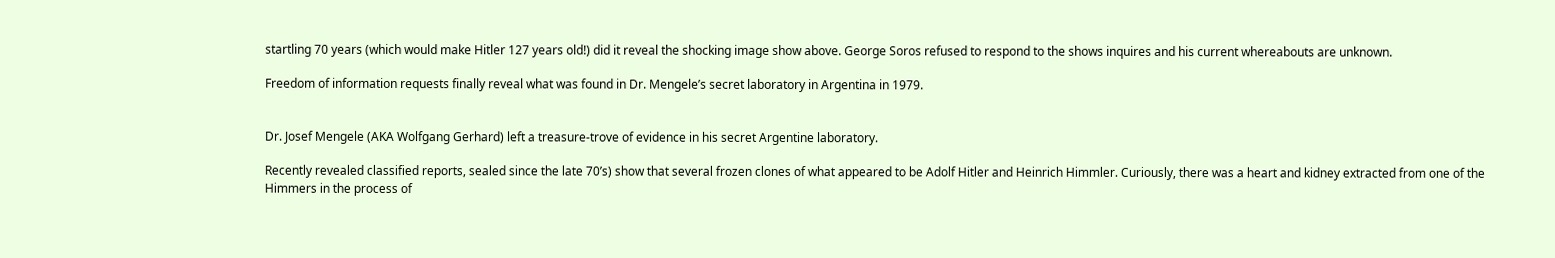startling 70 years (which would make Hitler 127 years old!) did it reveal the shocking image show above. George Soros refused to respond to the shows inquires and his current whereabouts are unknown.

Freedom of information requests finally reveal what was found in Dr. Mengele’s secret laboratory in Argentina in 1979.


Dr. Josef Mengele (AKA Wolfgang Gerhard) left a treasure-trove of evidence in his secret Argentine laboratory.

Recently revealed classified reports, sealed since the late 70’s) show that several frozen clones of what appeared to be Adolf Hitler and Heinrich Himmler. Curiously, there was a heart and kidney extracted from one of the Himmers in the process of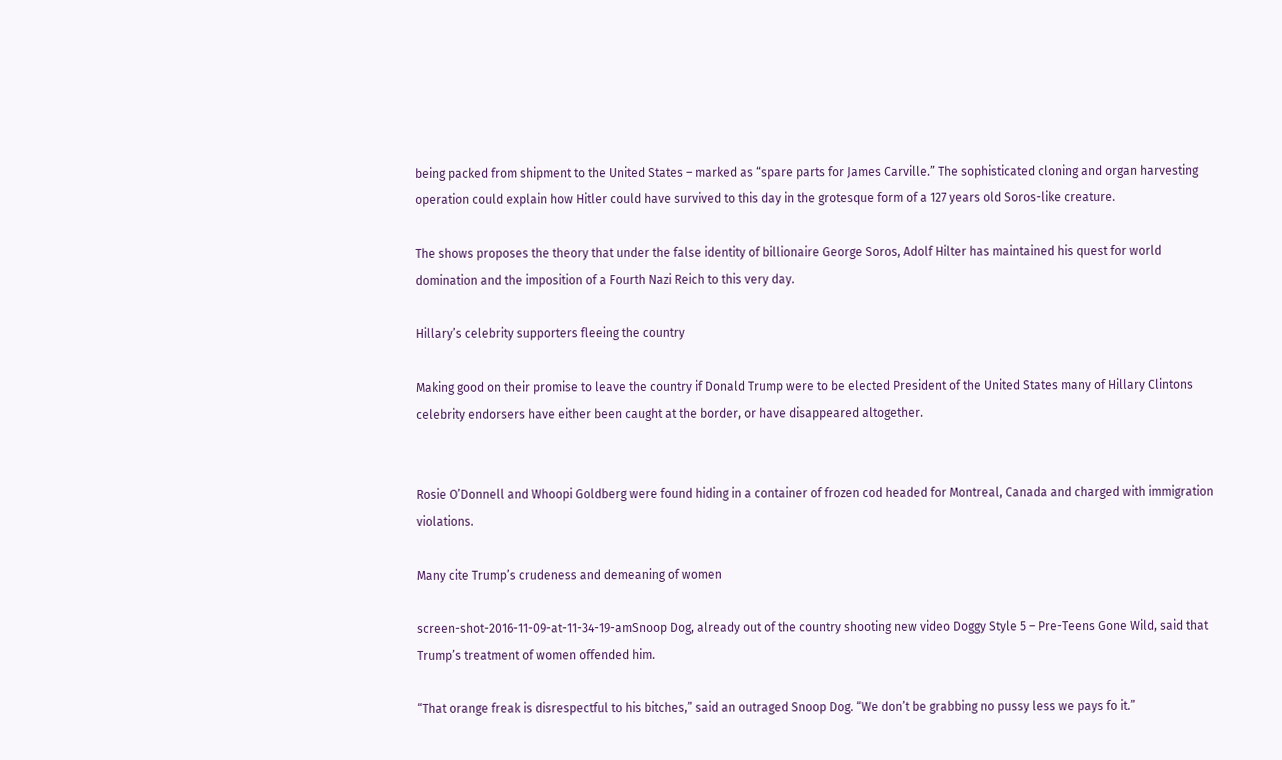being packed from shipment to the United States – marked as “spare parts for James Carville.” The sophisticated cloning and organ harvesting operation could explain how Hitler could have survived to this day in the grotesque form of a 127 years old Soros-like creature.

The shows proposes the theory that under the false identity of billionaire George Soros, Adolf Hilter has maintained his quest for world domination and the imposition of a Fourth Nazi Reich to this very day.

Hillary’s celebrity supporters fleeing the country

Making good on their promise to leave the country if Donald Trump were to be elected President of the United States many of Hillary Clintons celebrity endorsers have either been caught at the border, or have disappeared altogether.


Rosie O’Donnell and Whoopi Goldberg were found hiding in a container of frozen cod headed for Montreal, Canada and charged with immigration violations.

Many cite Trump’s crudeness and demeaning of women

screen-shot-2016-11-09-at-11-34-19-amSnoop Dog, already out of the country shooting new video Doggy Style 5 – Pre-Teens Gone Wild, said that Trump’s treatment of women offended him.

“That orange freak is disrespectful to his bitches,” said an outraged Snoop Dog. “We don’t be grabbing no pussy less we pays fo it.”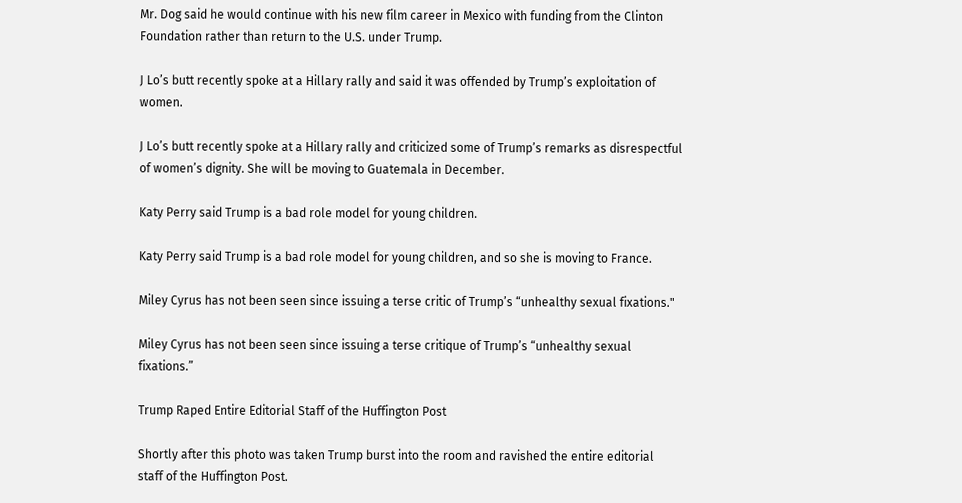Mr. Dog said he would continue with his new film career in Mexico with funding from the Clinton Foundation rather than return to the U.S. under Trump.

J Lo’s butt recently spoke at a Hillary rally and said it was offended by Trump’s exploitation of women.

J Lo’s butt recently spoke at a Hillary rally and criticized some of Trump’s remarks as disrespectful of women’s dignity. She will be moving to Guatemala in December.

Katy Perry said Trump is a bad role model for young children.

Katy Perry said Trump is a bad role model for young children, and so she is moving to France.

Miley Cyrus has not been seen since issuing a terse critic of Trump’s “unhealthy sexual fixations."

Miley Cyrus has not been seen since issuing a terse critique of Trump’s “unhealthy sexual fixations.”

Trump Raped Entire Editorial Staff of the Huffington Post

Shortly after this photo was taken Trump burst into the room and ravished the entire editorial staff of the Huffington Post.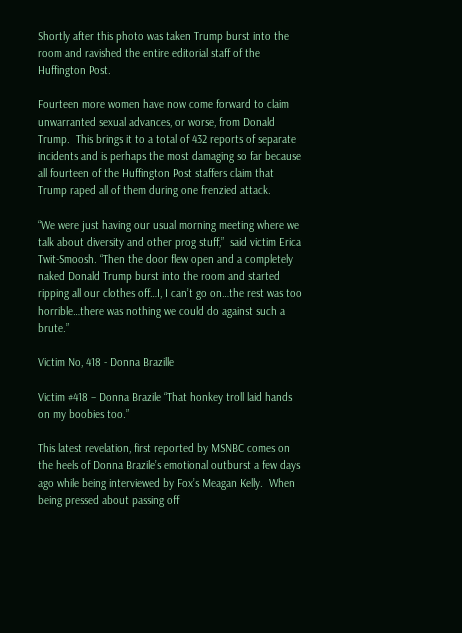Shortly after this photo was taken Trump burst into the room and ravished the entire editorial staff of the Huffington Post.

Fourteen more women have now come forward to claim unwarranted sexual advances, or worse, from Donald Trump.  This brings it to a total of 432 reports of separate incidents and is perhaps the most damaging so far because all fourteen of the Huffington Post staffers claim that Trump raped all of them during one frenzied attack.

“We were just having our usual morning meeting where we talk about diversity and other prog stuff,”  said victim Erica Twit-Smoosh. “Then the door flew open and a completely naked Donald Trump burst into the room and started ripping all our clothes off…I, I can’t go on…the rest was too horrible…there was nothing we could do against such a brute.”

Victim No, 418 - Donna Brazille

Victim #418 – Donna Brazile “That honkey troll laid hands on my boobies too.”

This latest revelation, first reported by MSNBC comes on the heels of Donna Brazile’s emotional outburst a few days ago while being interviewed by Fox’s Meagan Kelly.  When being pressed about passing off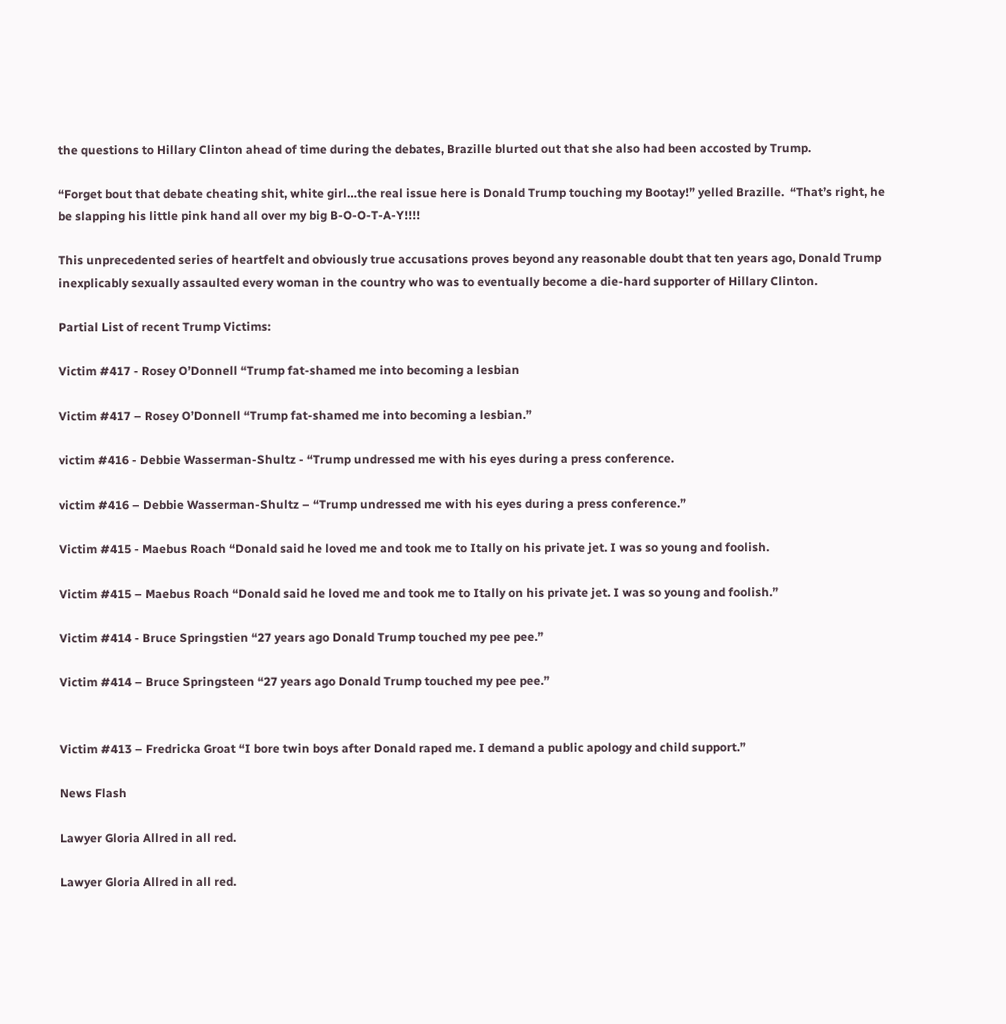the questions to Hillary Clinton ahead of time during the debates, Brazille blurted out that she also had been accosted by Trump.

“Forget bout that debate cheating shit, white girl…the real issue here is Donald Trump touching my Bootay!” yelled Brazille.  “That’s right, he be slapping his little pink hand all over my big B-O-O-T-A-Y!!!!

This unprecedented series of heartfelt and obviously true accusations proves beyond any reasonable doubt that ten years ago, Donald Trump inexplicably sexually assaulted every woman in the country who was to eventually become a die-hard supporter of Hillary Clinton.

Partial List of recent Trump Victims:

Victim #417 - Rosey O’Donnell “Trump fat-shamed me into becoming a lesbian

Victim #417 – Rosey O’Donnell “Trump fat-shamed me into becoming a lesbian.”

victim #416 - Debbie Wasserman-Shultz - “Trump undressed me with his eyes during a press conference.

victim #416 – Debbie Wasserman-Shultz – “Trump undressed me with his eyes during a press conference.”

Victim #415 - Maebus Roach “Donald said he loved me and took me to Itally on his private jet. I was so young and foolish.

Victim #415 – Maebus Roach “Donald said he loved me and took me to Itally on his private jet. I was so young and foolish.”

Victim #414 - Bruce Springstien “27 years ago Donald Trump touched my pee pee.”

Victim #414 – Bruce Springsteen “27 years ago Donald Trump touched my pee pee.”


Victim #413 – Fredricka Groat “I bore twin boys after Donald raped me. I demand a public apology and child support.”

News Flash

Lawyer Gloria Allred in all red.

Lawyer Gloria Allred in all red.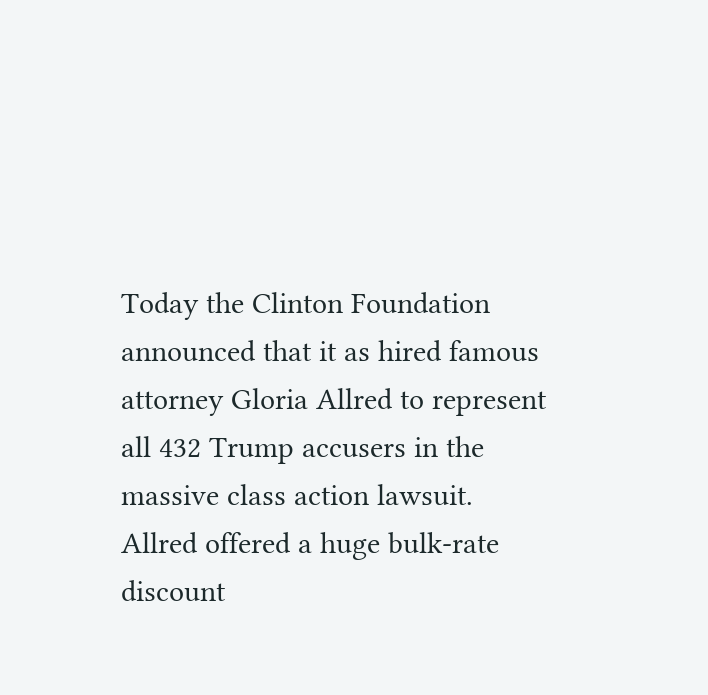Today the Clinton Foundation announced that it as hired famous attorney Gloria Allred to represent all 432 Trump accusers in the massive class action lawsuit.  Allred offered a huge bulk-rate discount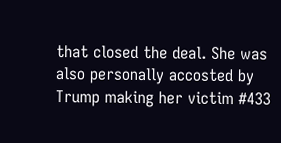that closed the deal. She was also personally accosted by Trump making her victim #433